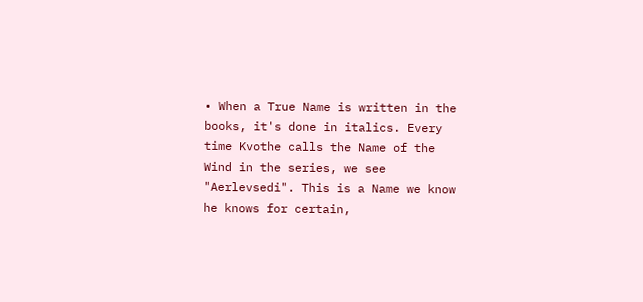• When a True Name is written in the books, it's done in italics. Every time Kvothe calls the Name of the Wind in the series, we see "Aerlevsedi". This is a Name we know he knows for certain,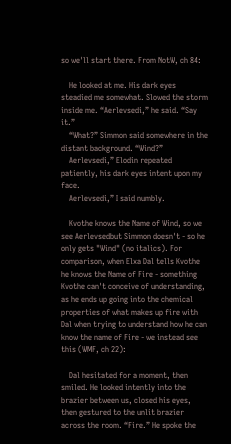so we'll start there. From NotW, ch 84:

    He looked at me. His dark eyes steadied me somewhat. Slowed the storm inside me. “Aerlevsedi,” he said. “Say it.”
    “What?” Simmon said somewhere in the distant background. “Wind?”
    Aerlevsedi,” Elodin repeated patiently, his dark eyes intent upon my face.
    Aerlevsedi,” I said numbly.

    Kvothe knows the Name of Wind, so we see Aerlevsedbut Simmon doesn't - so he only gets "Wind" (no italics). For comparison, when Elxa Dal tells Kvothe he knows the Name of Fire - something Kvothe can't conceive of understanding, as he ends up going into the chemical properties of what makes up fire with Dal when trying to understand how he can know the name of Fire - we instead see this (WMF, ch 22):

    Dal hesitated for a moment, then smiled. He looked intently into the brazier between us, closed his eyes, then gestured to the unlit brazier across the room. “Fire.” He spoke the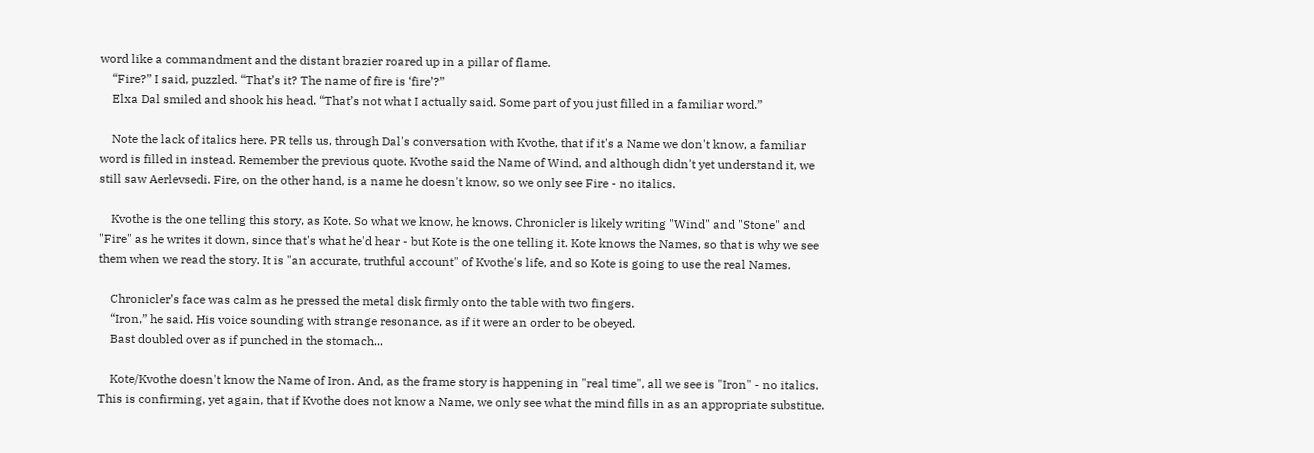word like a commandment and the distant brazier roared up in a pillar of flame.
    “Fire?” I said, puzzled. “That’s it? The name of fire is ‘fire’?”
    Elxa Dal smiled and shook his head. “That’s not what I actually said. Some part of you just filled in a familiar word.”

    Note the lack of italics here. PR tells us, through Dal's conversation with Kvothe, that if it's a Name we don't know, a familiar word is filled in instead. Remember the previous quote. Kvothe said the Name of Wind, and although didn't yet understand it, we still saw Aerlevsedi. Fire, on the other hand, is a name he doesn't know, so we only see Fire - no italics.

    Kvothe is the one telling this story, as Kote. So what we know, he knows. Chronicler is likely writing "Wind" and "Stone" and "Fire" as he writes it down, since that's what he'd hear - but Kote is the one telling it. Kote knows the Names, so that is why we see them when we read the story. It is "an accurate, truthful account" of Kvothe's life, and so Kote is going to use the real Names.

    Chronicler’s face was calm as he pressed the metal disk firmly onto the table with two fingers.
    “Iron,” he said. His voice sounding with strange resonance, as if it were an order to be obeyed.
    Bast doubled over as if punched in the stomach...

    Kote/Kvothe doesn't know the Name of Iron. And, as the frame story is happening in "real time", all we see is "Iron" - no italics. This is confirming, yet again, that if Kvothe does not know a Name, we only see what the mind fills in as an appropriate substitue.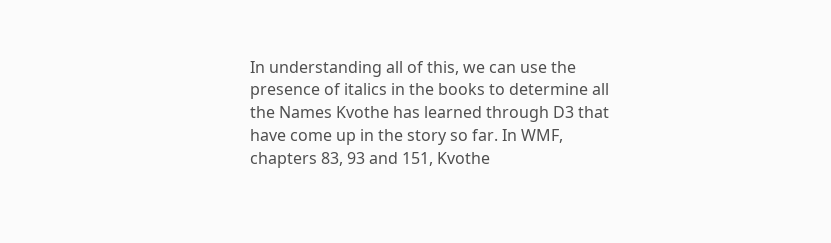In understanding all of this, we can use the presence of italics in the books to determine all the Names Kvothe has learned through D3 that have come up in the story so far. In WMF, chapters 83, 93 and 151, Kvothe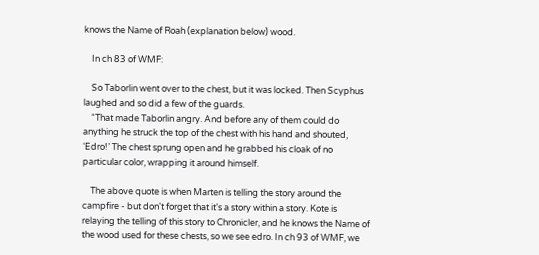knows the Name of Roah (explanation below) wood.

    In ch 83 of WMF:

    So Taborlin went over to the chest, but it was locked. Then Scyphus laughed and so did a few of the guards.
    “That made Taborlin angry. And before any of them could do anything he struck the top of the chest with his hand and shouted, ‘Edro!’ The chest sprung open and he grabbed his cloak of no particular color, wrapping it around himself.

    The above quote is when Marten is telling the story around the campfire - but don't forget that it's a story within a story. Kote is relaying the telling of this story to Chronicler, and he knows the Name of the wood used for these chests, so we see edro. In ch 93 of WMF, we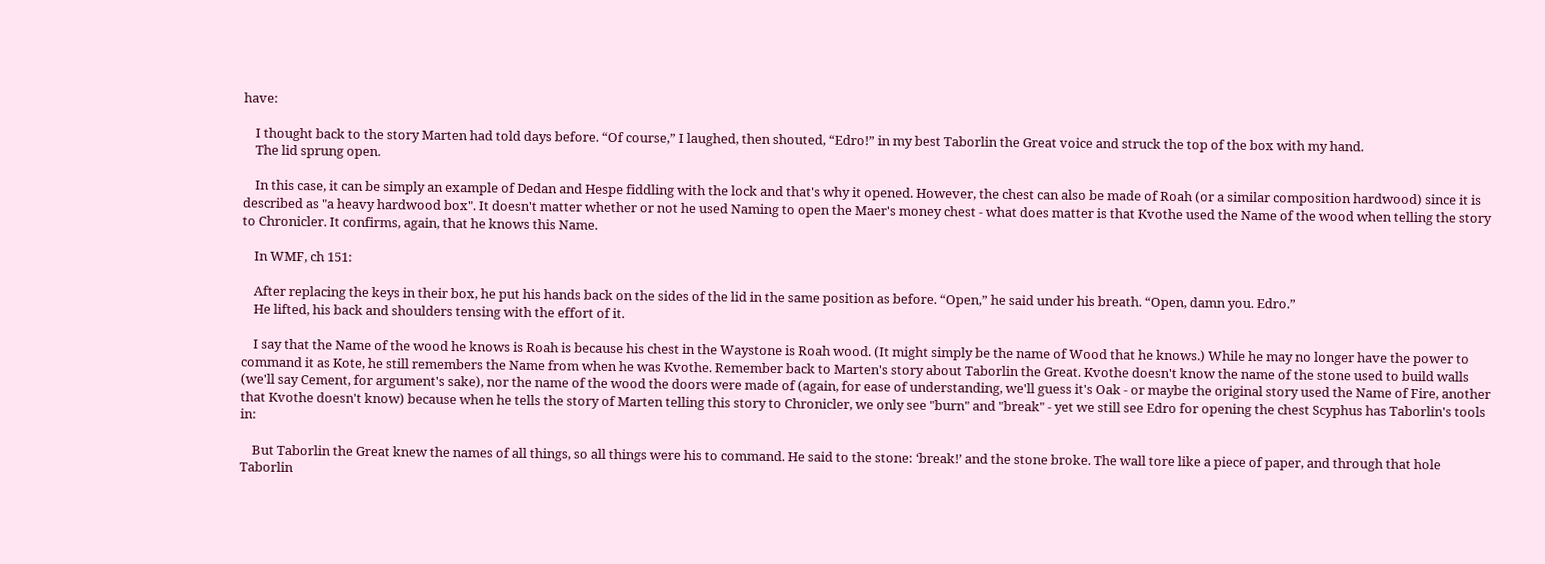have:

    I thought back to the story Marten had told days before. “Of course,” I laughed, then shouted, “Edro!” in my best Taborlin the Great voice and struck the top of the box with my hand.
    The lid sprung open.

    In this case, it can be simply an example of Dedan and Hespe fiddling with the lock and that's why it opened. However, the chest can also be made of Roah (or a similar composition hardwood) since it is described as "a heavy hardwood box". It doesn't matter whether or not he used Naming to open the Maer's money chest - what does matter is that Kvothe used the Name of the wood when telling the story to Chronicler. It confirms, again, that he knows this Name.

    In WMF, ch 151:

    After replacing the keys in their box, he put his hands back on the sides of the lid in the same position as before. “Open,” he said under his breath. “Open, damn you. Edro.”
    He lifted, his back and shoulders tensing with the effort of it.

    I say that the Name of the wood he knows is Roah is because his chest in the Waystone is Roah wood. (It might simply be the name of Wood that he knows.) While he may no longer have the power to command it as Kote, he still remembers the Name from when he was Kvothe. Remember back to Marten's story about Taborlin the Great. Kvothe doesn't know the name of the stone used to build walls (we'll say Cement, for argument's sake), nor the name of the wood the doors were made of (again, for ease of understanding, we'll guess it's Oak - or maybe the original story used the Name of Fire, another that Kvothe doesn't know) because when he tells the story of Marten telling this story to Chronicler, we only see "burn" and "break" - yet we still see Edro for opening the chest Scyphus has Taborlin's tools in:

    But Taborlin the Great knew the names of all things, so all things were his to command. He said to the stone: ‘break!’ and the stone broke. The wall tore like a piece of paper, and through that hole Taborlin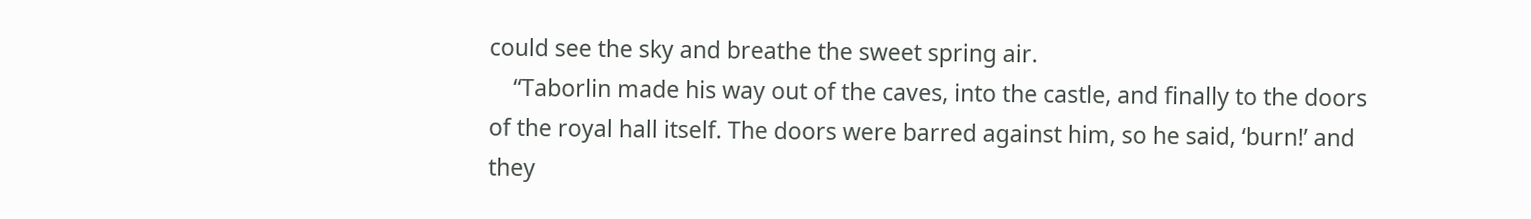could see the sky and breathe the sweet spring air.
    “Taborlin made his way out of the caves, into the castle, and finally to the doors of the royal hall itself. The doors were barred against him, so he said, ‘burn!’ and they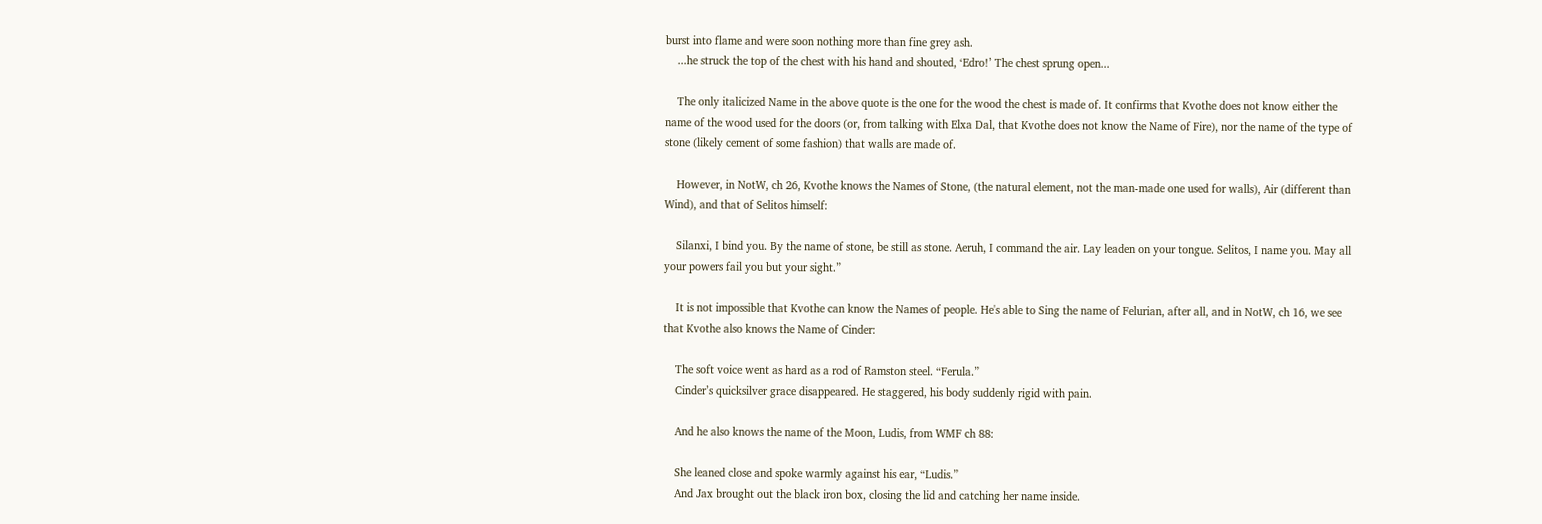burst into flame and were soon nothing more than fine grey ash.
    ...he struck the top of the chest with his hand and shouted, ‘Edro!’ The chest sprung open...

    The only italicized Name in the above quote is the one for the wood the chest is made of. It confirms that Kvothe does not know either the name of the wood used for the doors (or, from talking with Elxa Dal, that Kvothe does not know the Name of Fire), nor the name of the type of stone (likely cement of some fashion) that walls are made of.

    However, in NotW, ch 26, Kvothe knows the Names of Stone, (the natural element, not the man-made one used for walls), Air (different than Wind), and that of Selitos himself:

    Silanxi, I bind you. By the name of stone, be still as stone. Aeruh, I command the air. Lay leaden on your tongue. Selitos, I name you. May all your powers fail you but your sight.”

    It is not impossible that Kvothe can know the Names of people. He's able to Sing the name of Felurian, after all, and in NotW, ch 16, we see that Kvothe also knows the Name of Cinder:

    The soft voice went as hard as a rod of Ramston steel. “Ferula.”
    Cinder’s quicksilver grace disappeared. He staggered, his body suddenly rigid with pain.

    And he also knows the name of the Moon, Ludis, from WMF ch 88:

    She leaned close and spoke warmly against his ear, “Ludis.”
    And Jax brought out the black iron box, closing the lid and catching her name inside.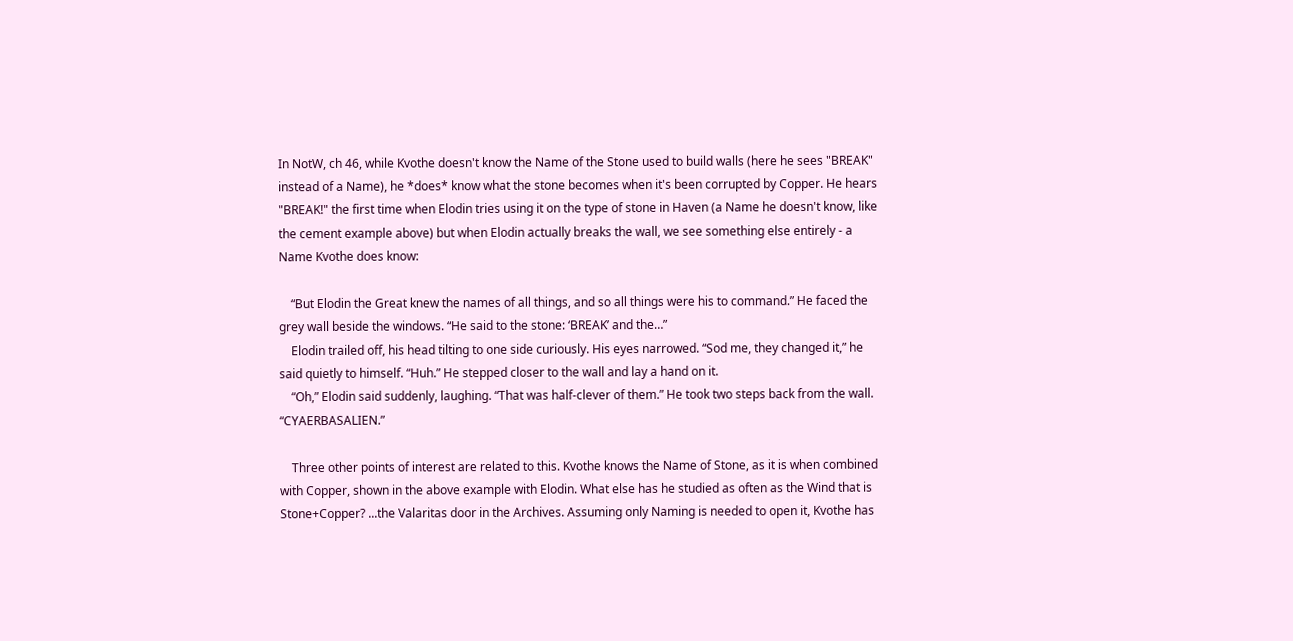In NotW, ch 46, while Kvothe doesn't know the Name of the Stone used to build walls (here he sees "BREAK" instead of a Name), he *does* know what the stone becomes when it's been corrupted by Copper. He hears "BREAK!" the first time when Elodin tries using it on the type of stone in Haven (a Name he doesn't know, like the cement example above) but when Elodin actually breaks the wall, we see something else entirely - a Name Kvothe does know:

    “But Elodin the Great knew the names of all things, and so all things were his to command.” He faced the grey wall beside the windows. “He said to the stone: ‘BREAK’ and the…”
    Elodin trailed off, his head tilting to one side curiously. His eyes narrowed. “Sod me, they changed it,” he said quietly to himself. “Huh.” He stepped closer to the wall and lay a hand on it.
    “Oh,” Elodin said suddenly, laughing. “That was half-clever of them.” He took two steps back from the wall. “CYAERBASALIEN.”

    Three other points of interest are related to this. Kvothe knows the Name of Stone, as it is when combined with Copper, shown in the above example with Elodin. What else has he studied as often as the Wind that is Stone+Copper? ...the Valaritas door in the Archives. Assuming only Naming is needed to open it, Kvothe has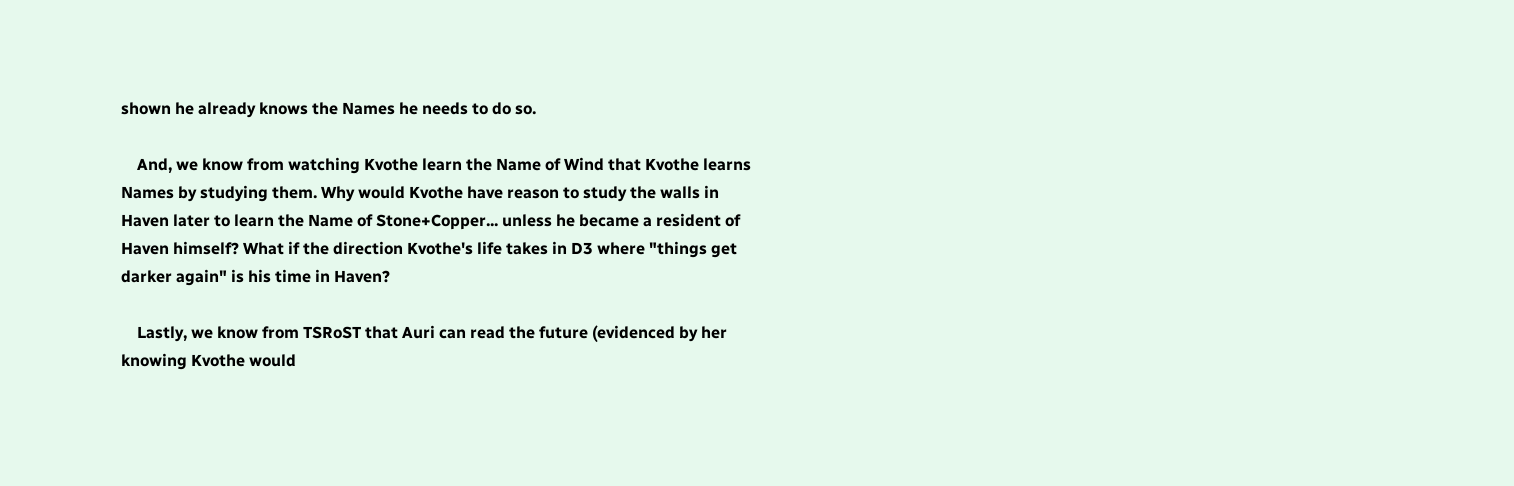shown he already knows the Names he needs to do so.

    And, we know from watching Kvothe learn the Name of Wind that Kvothe learns Names by studying them. Why would Kvothe have reason to study the walls in Haven later to learn the Name of Stone+Copper... unless he became a resident of Haven himself? What if the direction Kvothe's life takes in D3 where "things get darker again" is his time in Haven?

    Lastly, we know from TSRoST that Auri can read the future (evidenced by her knowing Kvothe would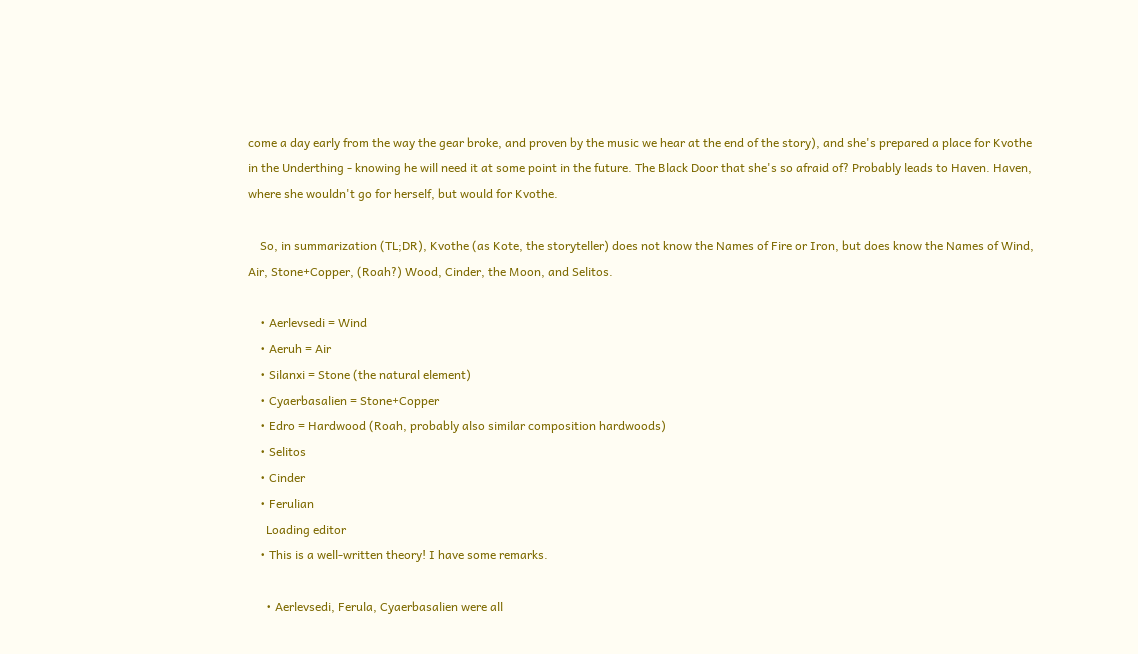come a day early from the way the gear broke, and proven by the music we hear at the end of the story), and she's prepared a place for Kvothe in the Underthing - knowing he will need it at some point in the future. The Black Door that she's so afraid of? Probably leads to Haven. Haven, where she wouldn't go for herself, but would for Kvothe.

    So, in summarization (TL;DR), Kvothe (as Kote, the storyteller) does not know the Names of Fire or Iron, but does know the Names of Wind, Air, Stone+Copper, (Roah?) Wood, Cinder, the Moon, and Selitos.

    • Aerlevsedi = Wind
    • Aeruh = Air
    • Silanxi = Stone (the natural element)
    • Cyaerbasalien = Stone+Copper
    • Edro = Hardwood (Roah, probably also similar composition hardwoods)
    • Selitos
    • Cinder
    • Ferulian
      Loading editor
    • This is a well-written theory! I have some remarks.

      • Aerlevsedi, Ferula, Cyaerbasalien were all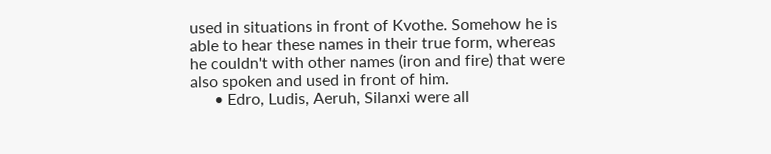used in situations in front of Kvothe. Somehow he is able to hear these names in their true form, whereas he couldn't with other names (iron and fire) that were also spoken and used in front of him.
      • Edro, Ludis, Aeruh, Silanxi were all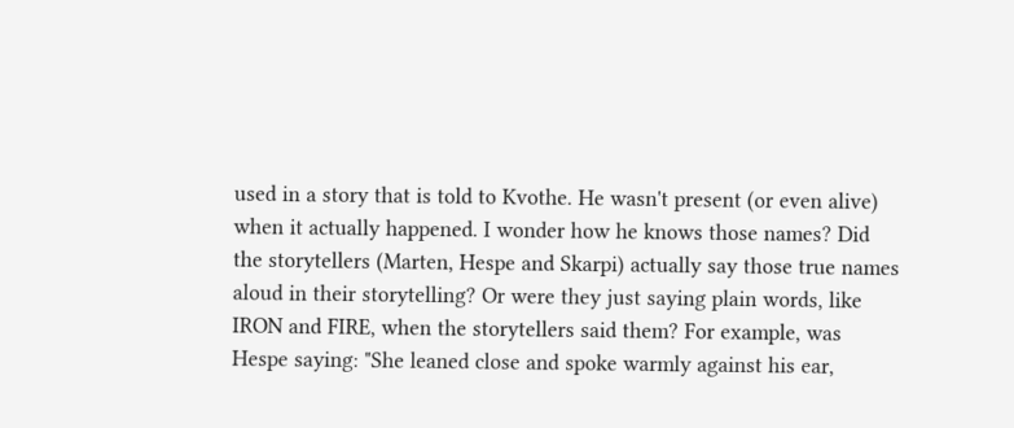used in a story that is told to Kvothe. He wasn't present (or even alive) when it actually happened. I wonder how he knows those names? Did the storytellers (Marten, Hespe and Skarpi) actually say those true names aloud in their storytelling? Or were they just saying plain words, like IRON and FIRE, when the storytellers said them? For example, was Hespe saying: "She leaned close and spoke warmly against his ear,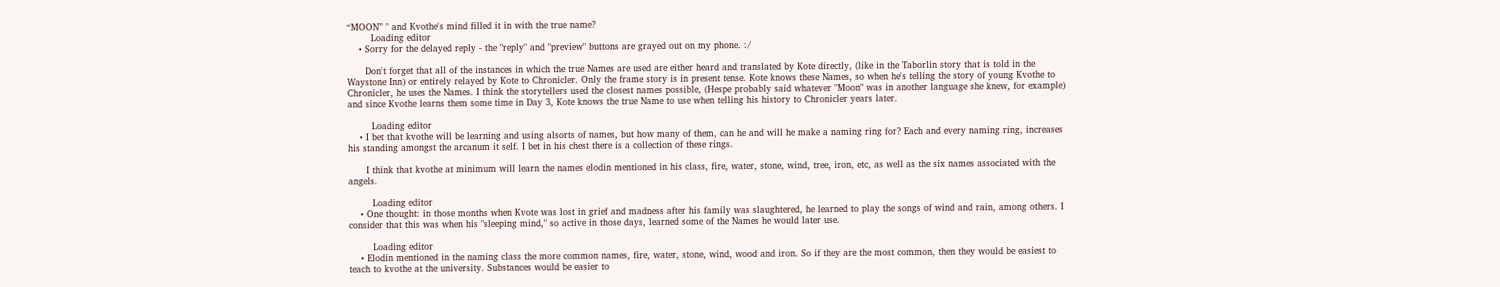“MOON” " and Kvothe's mind filled it in with the true name?
        Loading editor
    • Sorry for the delayed reply - the "reply" and "preview" buttons are grayed out on my phone. :/

      Don't forget that all of the instances in which the true Names are used are either heard and translated by Kote directly, (like in the Taborlin story that is told in the Waystone Inn) or entirely relayed by Kote to Chronicler. Only the frame story is in present tense. Kote knows these Names, so when he's telling the story of young Kvothe to Chronicler, he uses the Names. I think the storytellers used the closest names possible, (Hespe probably said whatever "Moon" was in another language she knew, for example) and since Kvothe learns them some time in Day 3, Kote knows the true Name to use when telling his history to Chronicler years later.

        Loading editor
    • I bet that kvothe will be learning and using alsorts of names, but how many of them, can he and will he make a naming ring for? Each and every naming ring, increases his standing amongst the arcanum it self. I bet in his chest there is a collection of these rings.

      I think that kvothe at minimum will learn the names elodin mentioned in his class, fire, water, stone, wind, tree, iron, etc, as well as the six names associated with the angels.

        Loading editor
    • One thought: in those months when Kvote was lost in grief and madness after his family was slaughtered, he learned to play the songs of wind and rain, among others. I consider that this was when his "sleeping mind," so active in those days, learned some of the Names he would later use.

        Loading editor
    • Elodin mentioned in the naming class the more common names, fire, water, stone, wind, wood and iron. So if they are the most common, then they would be easiest to teach to kvothe at the university. Substances would be easier to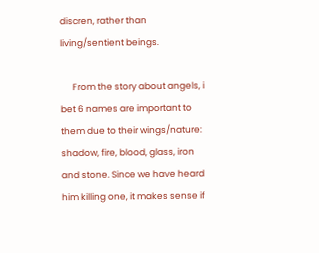discren, rather than living/sentient beings.

      From the story about angels, i bet 6 names are important to them due to their wings/nature: shadow, fire, blood, glass, iron and stone. Since we have heard him killing one, it makes sense if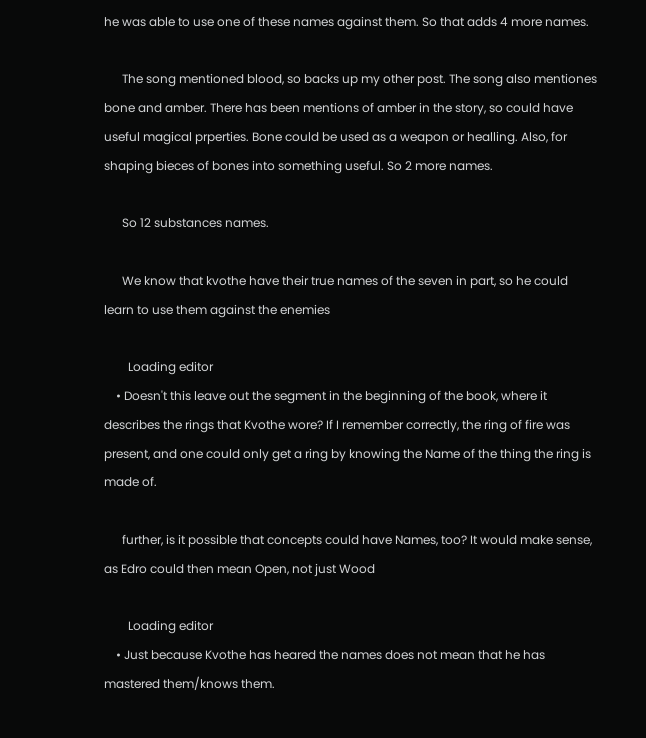he was able to use one of these names against them. So that adds 4 more names.

      The song mentioned blood, so backs up my other post. The song also mentiones bone and amber. There has been mentions of amber in the story, so could have useful magical prperties. Bone could be used as a weapon or healling. Also, for shaping bieces of bones into something useful. So 2 more names.

      So 12 substances names.

      We know that kvothe have their true names of the seven in part, so he could learn to use them against the enemies

        Loading editor
    • Doesn't this leave out the segment in the beginning of the book, where it describes the rings that Kvothe wore? If I remember correctly, the ring of fire was present, and one could only get a ring by knowing the Name of the thing the ring is made of.

      further, is it possible that concepts could have Names, too? It would make sense, as Edro could then mean Open, not just Wood

        Loading editor
    • Just because Kvothe has heared the names does not mean that he has mastered them/knows them.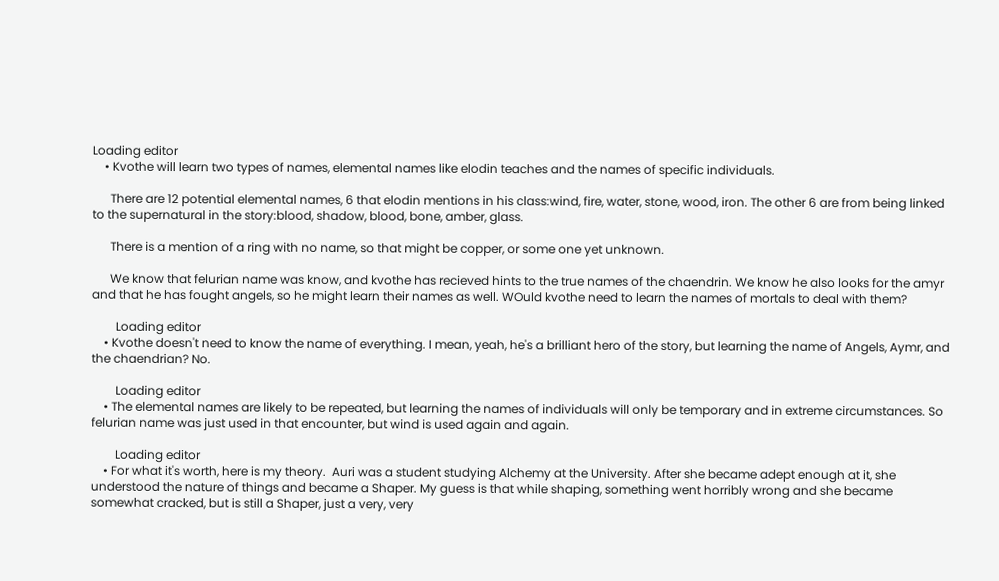Loading editor
    • Kvothe will learn two types of names, elemental names like elodin teaches and the names of specific individuals.

      There are 12 potential elemental names, 6 that elodin mentions in his class:wind, fire, water, stone, wood, iron. The other 6 are from being linked to the supernatural in the story:blood, shadow, blood, bone, amber, glass.

      There is a mention of a ring with no name, so that might be copper, or some one yet unknown.

      We know that felurian name was know, and kvothe has recieved hints to the true names of the chaendrin. We know he also looks for the amyr and that he has fought angels, so he might learn their names as well. WOuld kvothe need to learn the names of mortals to deal with them?

        Loading editor
    • Kvothe doesn't need to know the name of everything. I mean, yeah, he's a brilliant hero of the story, but learning the name of Angels, Aymr, and the chaendrian? No.

        Loading editor
    • The elemental names are likely to be repeated, but learning the names of individuals will only be temporary and in extreme circumstances. So felurian name was just used in that encounter, but wind is used again and again.

        Loading editor
    • For what it's worth, here is my theory.  Auri was a student studying Alchemy at the University. After she became adept enough at it, she understood the nature of things and became a Shaper. My guess is that while shaping, something went horribly wrong and she became somewhat cracked, but is still a Shaper, just a very, very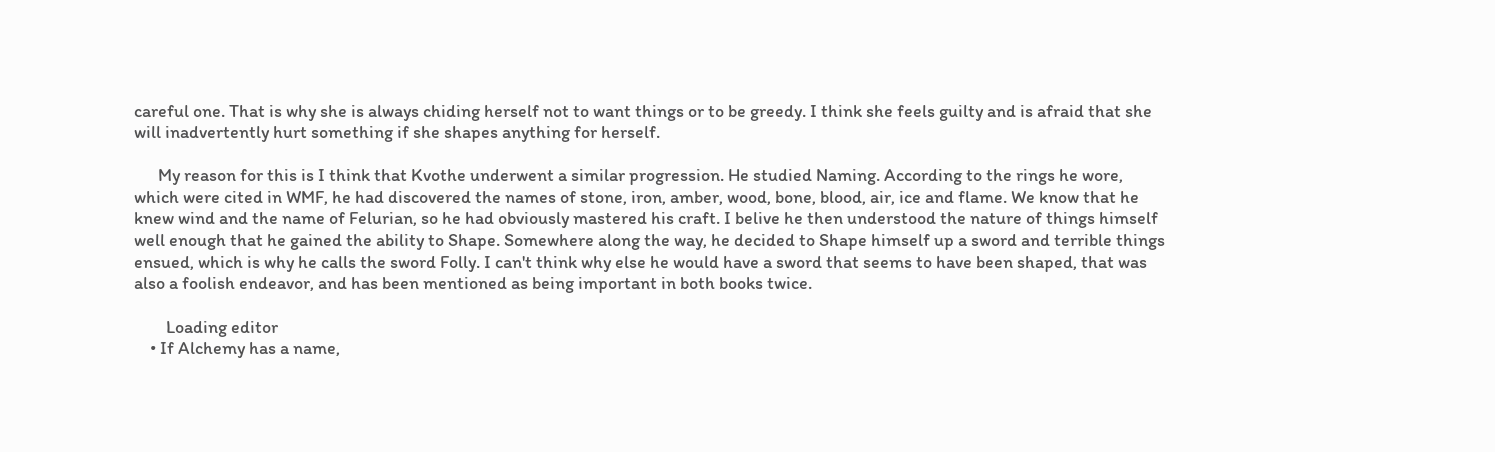careful one. That is why she is always chiding herself not to want things or to be greedy. I think she feels guilty and is afraid that she will inadvertently hurt something if she shapes anything for herself.

      My reason for this is I think that Kvothe underwent a similar progression. He studied Naming. According to the rings he wore, which were cited in WMF, he had discovered the names of stone, iron, amber, wood, bone, blood, air, ice and flame. We know that he knew wind and the name of Felurian, so he had obviously mastered his craft. I belive he then understood the nature of things himself well enough that he gained the ability to Shape. Somewhere along the way, he decided to Shape himself up a sword and terrible things ensued, which is why he calls the sword Folly. I can't think why else he would have a sword that seems to have been shaped, that was also a foolish endeavor, and has been mentioned as being important in both books twice.

        Loading editor
    • If Alchemy has a name,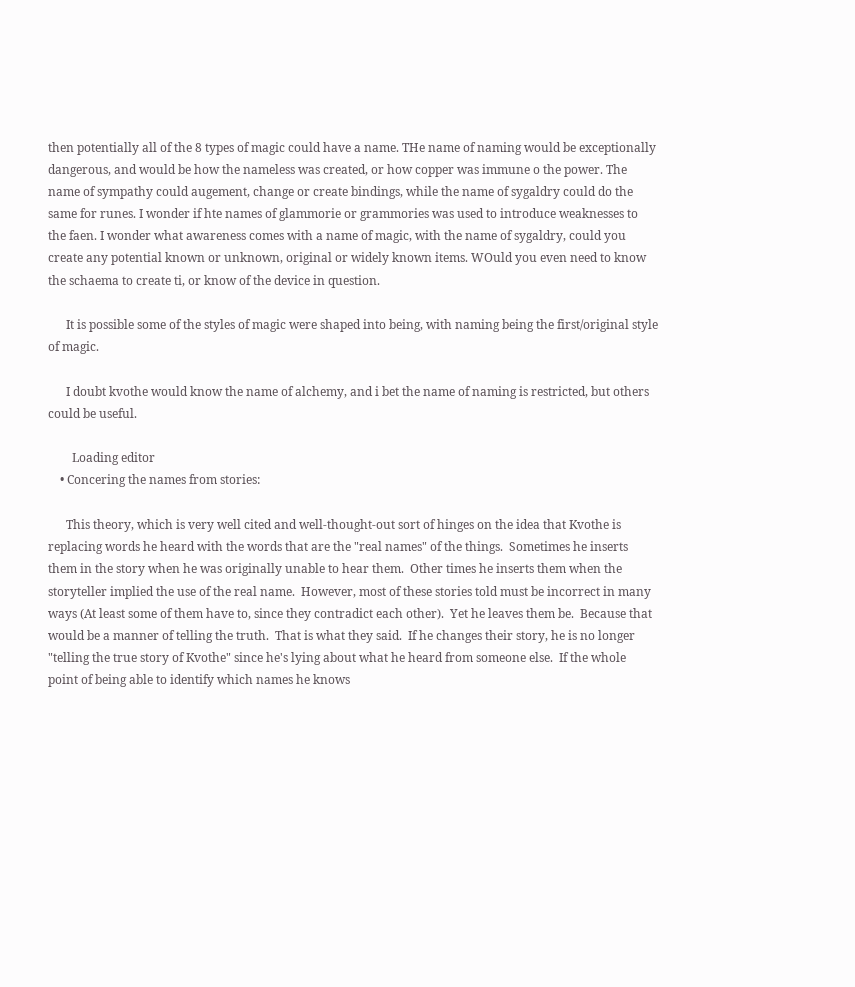then potentially all of the 8 types of magic could have a name. THe name of naming would be exceptionally dangerous, and would be how the nameless was created, or how copper was immune o the power. The name of sympathy could augement, change or create bindings, while the name of sygaldry could do the same for runes. I wonder if hte names of glammorie or grammories was used to introduce weaknesses to the faen. I wonder what awareness comes with a name of magic, with the name of sygaldry, could you create any potential known or unknown, original or widely known items. WOuld you even need to know the schaema to create ti, or know of the device in question.

      It is possible some of the styles of magic were shaped into being, with naming being the first/original style of magic.

      I doubt kvothe would know the name of alchemy, and i bet the name of naming is restricted, but others could be useful.

        Loading editor
    • Concering the names from stories:

      This theory, which is very well cited and well-thought-out sort of hinges on the idea that Kvothe is replacing words he heard with the words that are the "real names" of the things.  Sometimes he inserts them in the story when he was originally unable to hear them.  Other times he inserts them when the storyteller implied the use of the real name.  However, most of these stories told must be incorrect in many ways (At least some of them have to, since they contradict each other).  Yet he leaves them be.  Because that would be a manner of telling the truth.  That is what they said.  If he changes their story, he is no longer "telling the true story of Kvothe" since he's lying about what he heard from someone else.  If the whole point of being able to identify which names he knows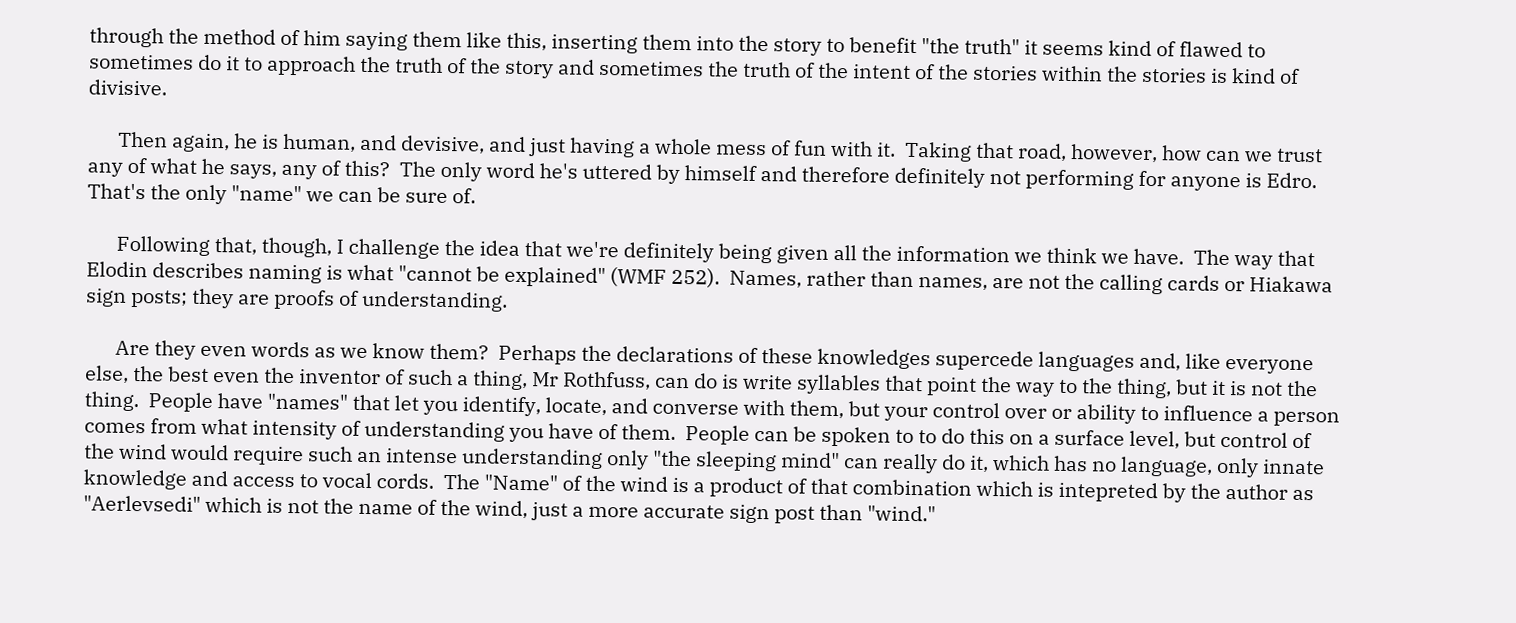through the method of him saying them like this, inserting them into the story to benefit "the truth" it seems kind of flawed to sometimes do it to approach the truth of the story and sometimes the truth of the intent of the stories within the stories is kind of divisive.

      Then again, he is human, and devisive, and just having a whole mess of fun with it.  Taking that road, however, how can we trust any of what he says, any of this?  The only word he's uttered by himself and therefore definitely not performing for anyone is Edro.  That's the only "name" we can be sure of.

      Following that, though, I challenge the idea that we're definitely being given all the information we think we have.  The way that Elodin describes naming is what "cannot be explained" (WMF 252).  Names, rather than names, are not the calling cards or Hiakawa sign posts; they are proofs of understanding.

      Are they even words as we know them?  Perhaps the declarations of these knowledges supercede languages and, like everyone else, the best even the inventor of such a thing, Mr Rothfuss, can do is write syllables that point the way to the thing, but it is not the thing.  People have "names" that let you identify, locate, and converse with them, but your control over or ability to influence a person comes from what intensity of understanding you have of them.  People can be spoken to to do this on a surface level, but control of the wind would require such an intense understanding only "the sleeping mind" can really do it, which has no language, only innate knowledge and access to vocal cords.  The "Name" of the wind is a product of that combination which is intepreted by the author as "Aerlevsedi" which is not the name of the wind, just a more accurate sign post than "wind."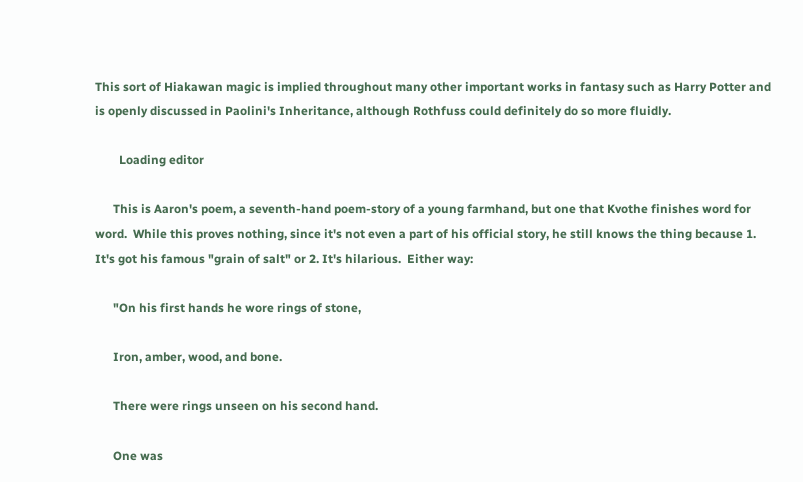This sort of Hiakawan magic is implied throughout many other important works in fantasy such as Harry Potter and is openly discussed in Paolini's Inheritance, although Rothfuss could definitely do so more fluidly.

        Loading editor

      This is Aaron's poem, a seventh-hand poem-story of a young farmhand, but one that Kvothe finishes word for word.  While this proves nothing, since it's not even a part of his official story, he still knows the thing because 1.  It's got his famous "grain of salt" or 2. It's hilarious.  Either way:

      "On his first hands he wore rings of stone,

      Iron, amber, wood, and bone.

      There were rings unseen on his second hand.

      One was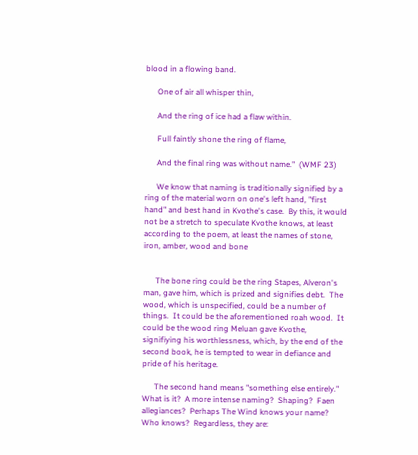blood in a flowing band.

      One of air all whisper thin,

      And the ring of ice had a flaw within.

      Full faintly shone the ring of flame,

      And the final ring was without name."  (WMF 23)

      We know that naming is traditionally signified by a ring of the material worn on one's left hand, "first hand" and best hand in Kvothe's case.  By this, it would not be a stretch to speculate Kvothe knows, at least according to the poem, at least the names of stone, iron, amber, wood and bone


      The bone ring could be the ring Stapes, Alveron's man, gave him, which is prized and signifies debt.  The wood, which is unspecified, could be a number of things.  It could be the aforementioned roah wood.  It could be the wood ring Meluan gave Kvothe, signifiying his worthlessness, which, by the end of the second book, he is tempted to wear in defiance and pride of his heritage.

      The second hand means "something else entirely."  What is it?  A more intense naming?  Shaping?  Faen allegiances?  Perhaps The Wind knows your name?  Who knows?  Regardless, they are: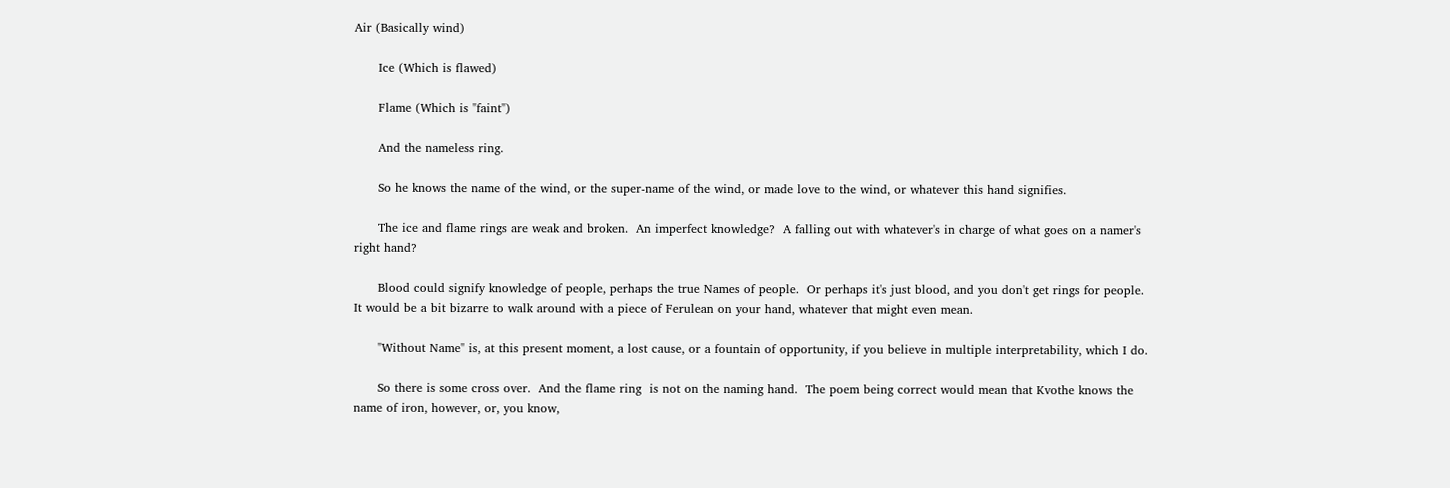Air (Basically wind)

      Ice (Which is flawed)

      Flame (Which is "faint")

      And the nameless ring.

      So he knows the name of the wind, or the super-name of the wind, or made love to the wind, or whatever this hand signifies.

      The ice and flame rings are weak and broken.  An imperfect knowledge?  A falling out with whatever's in charge of what goes on a namer's right hand?

      Blood could signify knowledge of people, perhaps the true Names of people.  Or perhaps it's just blood, and you don't get rings for people.  It would be a bit bizarre to walk around with a piece of Ferulean on your hand, whatever that might even mean.

      "Without Name" is, at this present moment, a lost cause, or a fountain of opportunity, if you believe in multiple interpretability, which I do.

      So there is some cross over.  And the flame ring  is not on the naming hand.  The poem being correct would mean that Kvothe knows the name of iron, however, or, you know,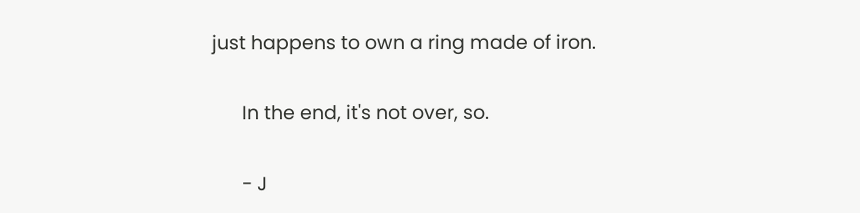just happens to own a ring made of iron.

      In the end, it's not over, so.

      - J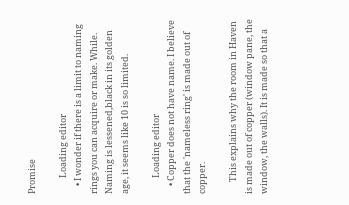Promise

        Loading editor
    • I wonder if there is a limit to naming rings you can acquire or make. While. Naming is lessened,black in its golden age, it seems like 10 is so limited.

        Loading editor
    • Copper does not have name. I believe that the 'nameless ring' is made out of copper.

      This explains why the room in Haven is made out of copper (window pane, the window, the walls). It is made so that a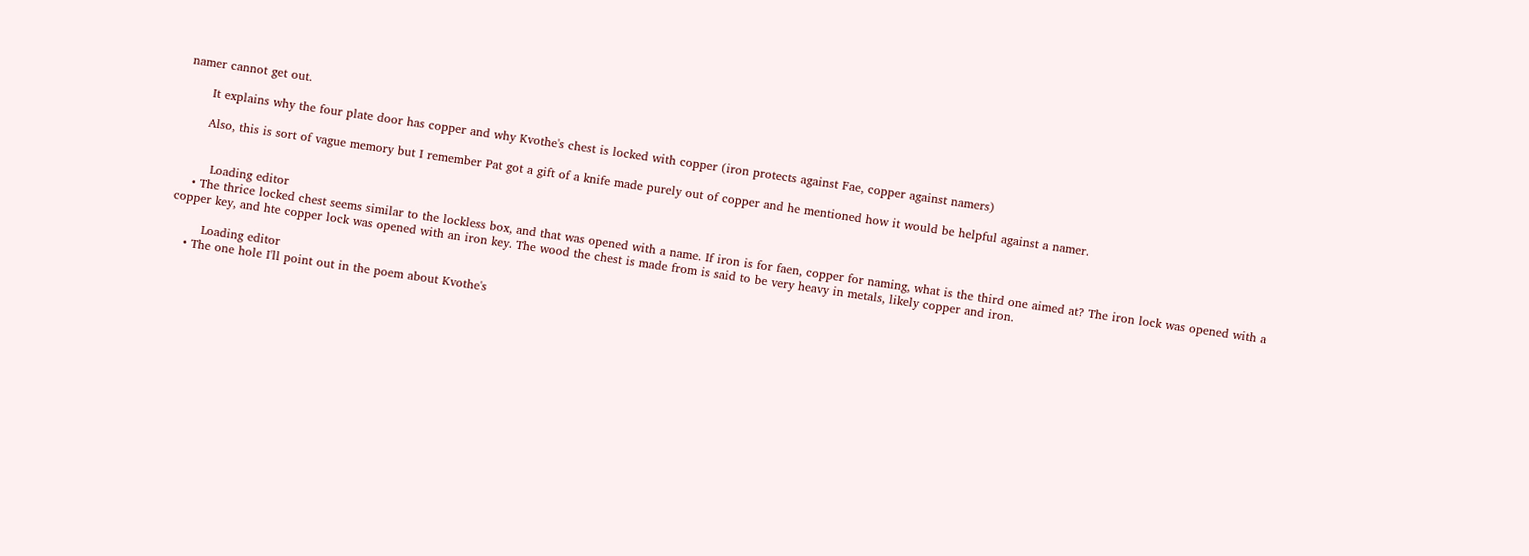namer cannot get out.

      It explains why the four plate door has copper and why Kvothe's chest is locked with copper (iron protects against Fae, copper against namers)

      Also, this is sort of vague memory but I remember Pat got a gift of a knife made purely out of copper and he mentioned how it would be helpful against a namer.


        Loading editor
    • The thrice locked chest seems similar to the lockless box, and that was opened with a name. If iron is for faen, copper for naming, what is the third one aimed at? The iron lock was opened with a copper key, and hte copper lock was opened with an iron key. The wood the chest is made from is said to be very heavy in metals, likely copper and iron.

        Loading editor
    • The one hole I'll point out in the poem about Kvothe's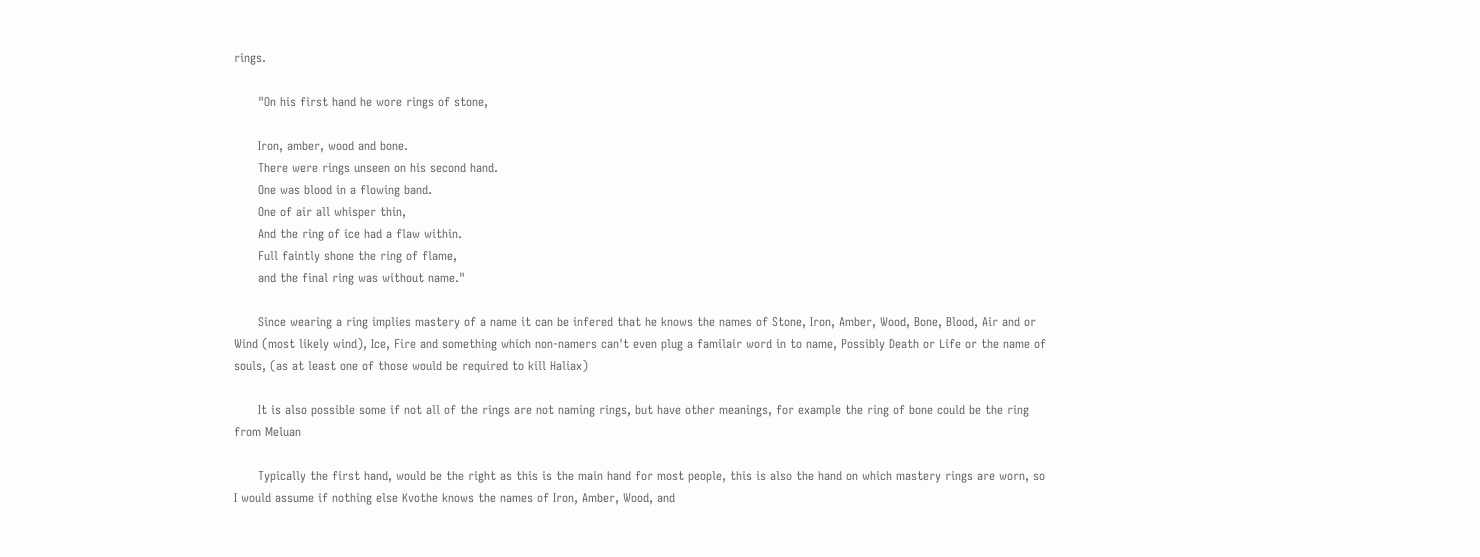rings.

      "On his first hand he wore rings of stone,

      Iron, amber, wood and bone.
      There were rings unseen on his second hand.
      One was blood in a flowing band.
      One of air all whisper thin,
      And the ring of ice had a flaw within.
      Full faintly shone the ring of flame,
      and the final ring was without name."

      Since wearing a ring implies mastery of a name it can be infered that he knows the names of Stone, Iron, Amber, Wood, Bone, Blood, Air and or Wind (most likely wind), Ice, Fire and something which non-namers can't even plug a familair word in to name, Possibly Death or Life or the name of souls, (as at least one of those would be required to kill Haliax)

      It is also possible some if not all of the rings are not naming rings, but have other meanings, for example the ring of bone could be the ring from Meluan

      Typically the first hand, would be the right as this is the main hand for most people, this is also the hand on which mastery rings are worn, so I would assume if nothing else Kvothe knows the names of Iron, Amber, Wood, and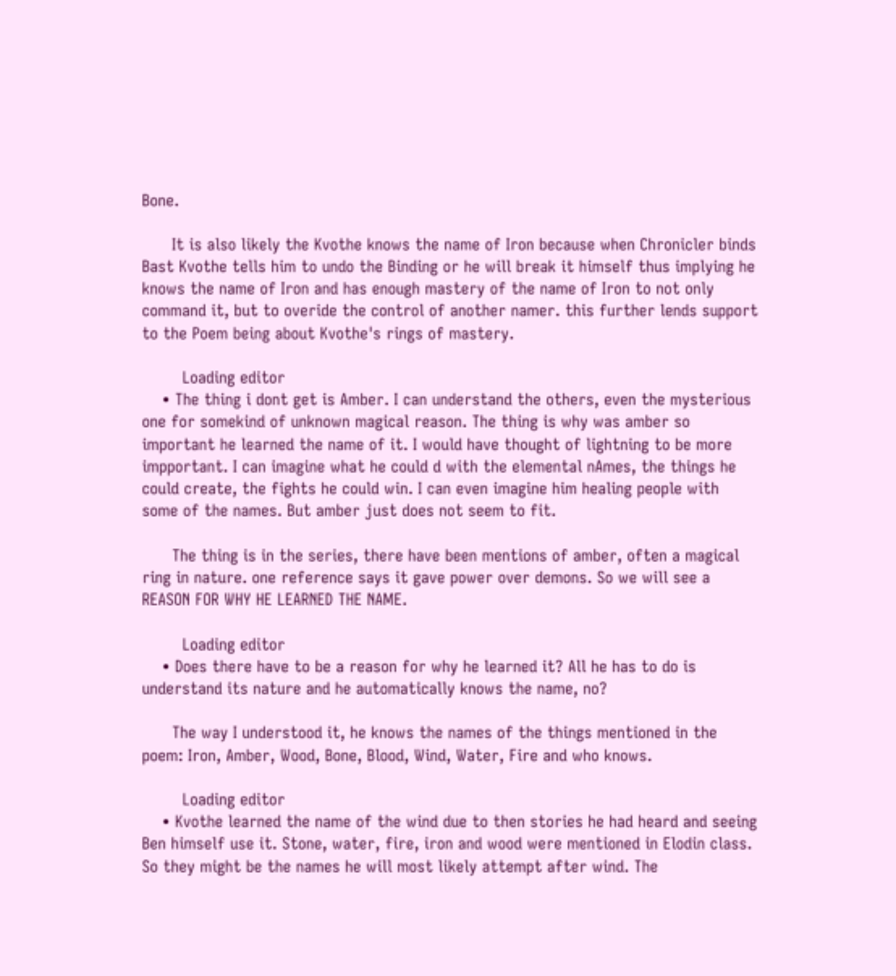Bone.

      It is also likely the Kvothe knows the name of Iron because when Chronicler binds Bast Kvothe tells him to undo the Binding or he will break it himself thus implying he knows the name of Iron and has enough mastery of the name of Iron to not only command it, but to overide the control of another namer. this further lends support to the Poem being about Kvothe's rings of mastery.

        Loading editor
    • The thing i dont get is Amber. I can understand the others, even the mysterious one for somekind of unknown magical reason. The thing is why was amber so important he learned the name of it. I would have thought of lightning to be more impportant. I can imagine what he could d with the elemental nAmes, the things he could create, the fights he could win. I can even imagine him healing people with some of the names. But amber just does not seem to fit.

      The thing is in the series, there have been mentions of amber, often a magical ring in nature. one reference says it gave power over demons. So we will see a REASON FOR WHY HE LEARNED THE NAME.

        Loading editor
    • Does there have to be a reason for why he learned it? All he has to do is understand its nature and he automatically knows the name, no?

      The way I understood it, he knows the names of the things mentioned in the poem: Iron, Amber, Wood, Bone, Blood, Wind, Water, Fire and who knows.

        Loading editor
    • Kvothe learned the name of the wind due to then stories he had heard and seeing Ben himself use it. Stone, water, fire, iron and wood were mentioned in Elodin class. So they might be the names he will most likely attempt after wind. The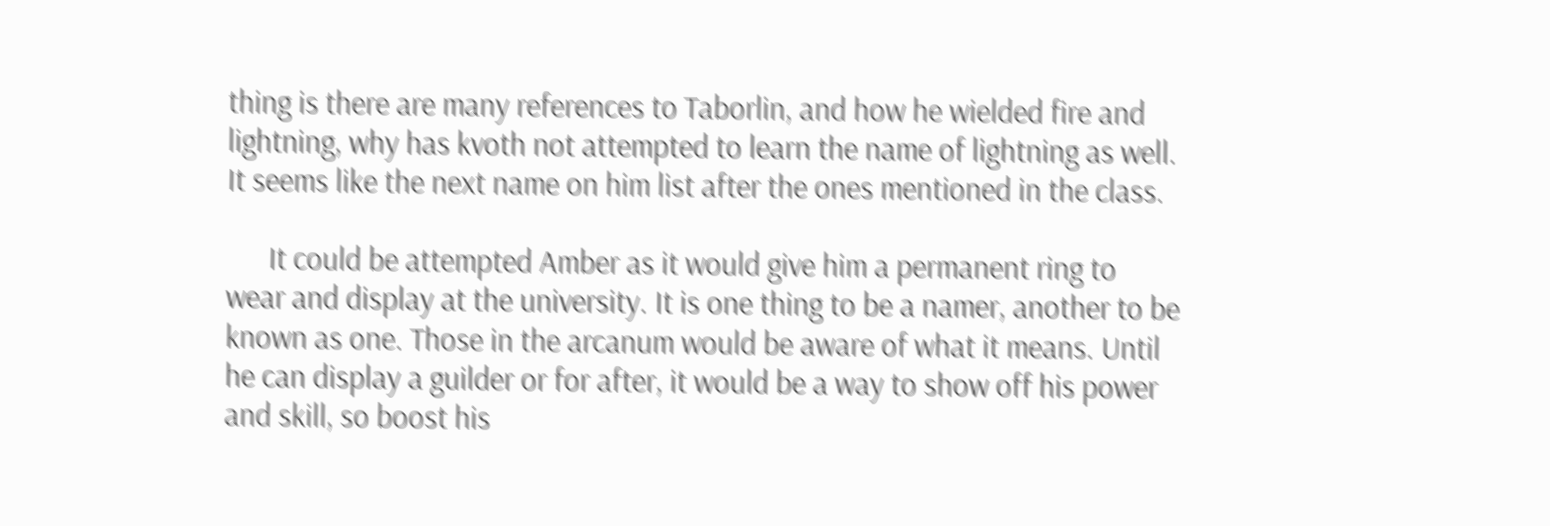thing is there are many references to Taborlin, and how he wielded fire and lightning, why has kvoth not attempted to learn the name of lightning as well. It seems like the next name on him list after the ones mentioned in the class.

      It could be attempted Amber as it would give him a permanent ring to wear and display at the university. It is one thing to be a namer, another to be known as one. Those in the arcanum would be aware of what it means. Until he can display a guilder or for after, it would be a way to show off his power and skill, so boost his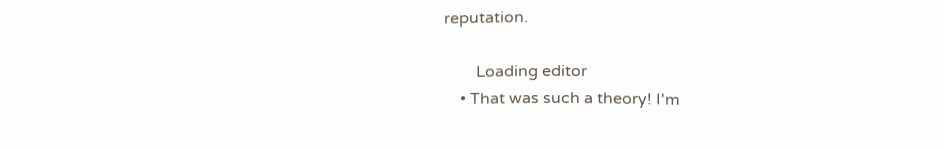reputation.

        Loading editor
    • That was such a theory! I'm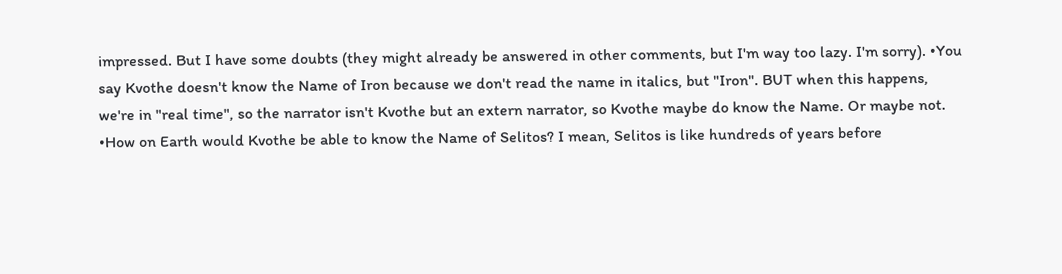impressed. But I have some doubts (they might already be answered in other comments, but I'm way too lazy. I'm sorry). •You say Kvothe doesn't know the Name of Iron because we don't read the name in italics, but "Iron". BUT when this happens, we're in "real time", so the narrator isn't Kvothe but an extern narrator, so Kvothe maybe do know the Name. Or maybe not. •How on Earth would Kvothe be able to know the Name of Selitos? I mean, Selitos is like hundreds of years before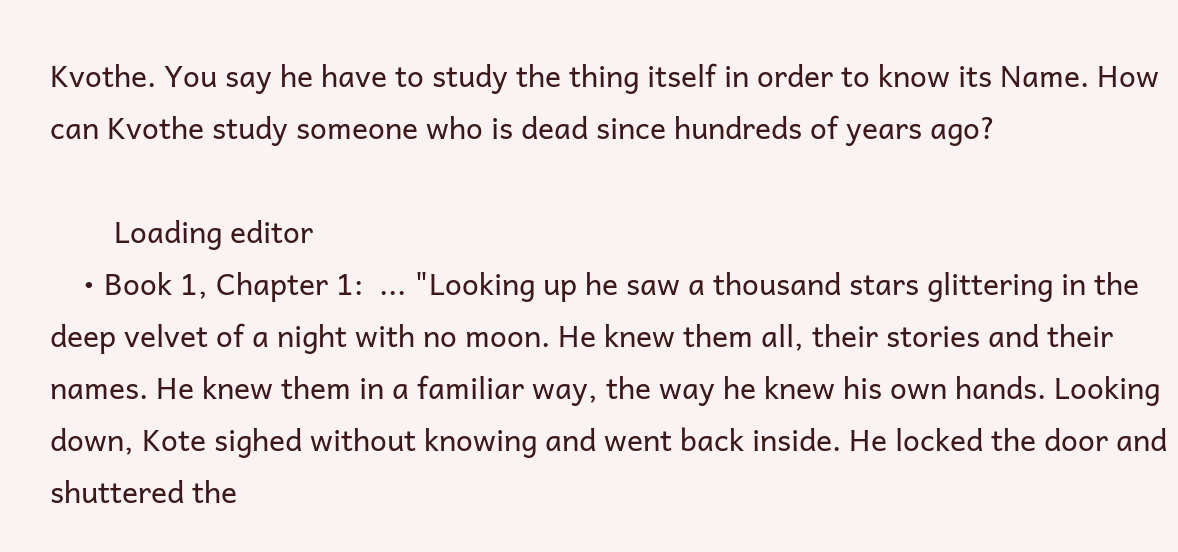Kvothe. You say he have to study the thing itself in order to know its Name. How can Kvothe study someone who is dead since hundreds of years ago?

        Loading editor
    • Book 1, Chapter 1:  ... "Looking up he saw a thousand stars glittering in the deep velvet of a night with no moon. He knew them all, their stories and their names. He knew them in a familiar way, the way he knew his own hands. Looking down, Kote sighed without knowing and went back inside. He locked the door and shuttered the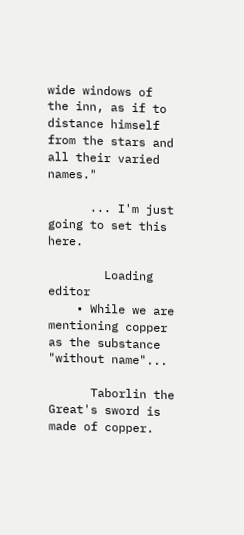wide windows of the inn, as if to distance himself from the stars and all their varied names."

      ... I'm just going to set this here.

        Loading editor
    • While we are mentioning copper as the substance "without name"...

      Taborlin the Great's sword is made of copper.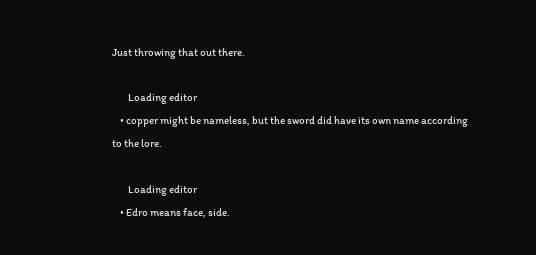Just throwing that out there.

        Loading editor
    • copper might be nameless, but the sword did have its own name according to the lore.

        Loading editor
    • Edro means face, side.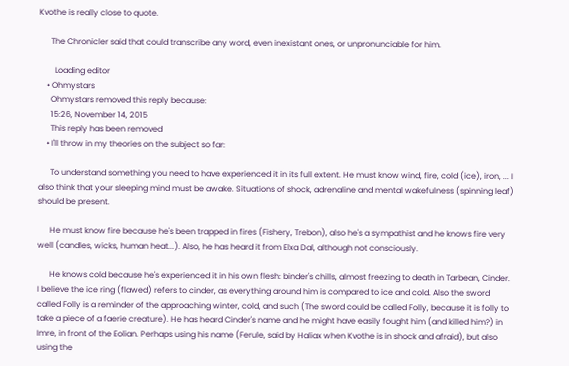Kvothe is really close to quote.

      The Chronicler said that could transcribe any word, even inexistant ones, or unpronunciable for him.

        Loading editor
    • Ohmystars
      Ohmystars removed this reply because:
      15:26, November 14, 2015
      This reply has been removed
    • I'll throw in my theories on the subject so far:

      To understand something you need to have experienced it in its full extent. He must know wind, fire, cold (ice), iron, ... I also think that your sleeping mind must be awake. Situations of shock, adrenaline and mental wakefulness (spinning leaf) should be present.

      He must know fire because he's been trapped in fires (Fishery, Trebon), also he's a sympathist and he knows fire very well (candles, wicks, human heat...). Also, he has heard it from Elxa Dal, although not consciously.

      He knows cold because he's experienced it in his own flesh: binder's chills, almost freezing to death in Tarbean, Cinder. I believe the ice ring (flawed) refers to cinder, as everything around him is compared to ice and cold. Also the sword called Folly is a reminder of the approaching winter, cold, and such (The sword could be called Folly, because it is folly to take a piece of a faerie creature). He has heard Cinder's name and he might have easily fought him (and killed him?) in Imre, in front of the Eolian. Perhaps using his name (Ferule, said by Haliax when Kvothe is in shock and afraid), but also using the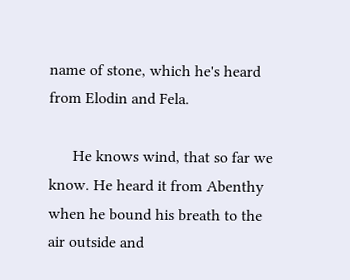name of stone, which he's heard from Elodin and Fela.

      He knows wind, that so far we know. He heard it from Abenthy when he bound his breath to the air outside and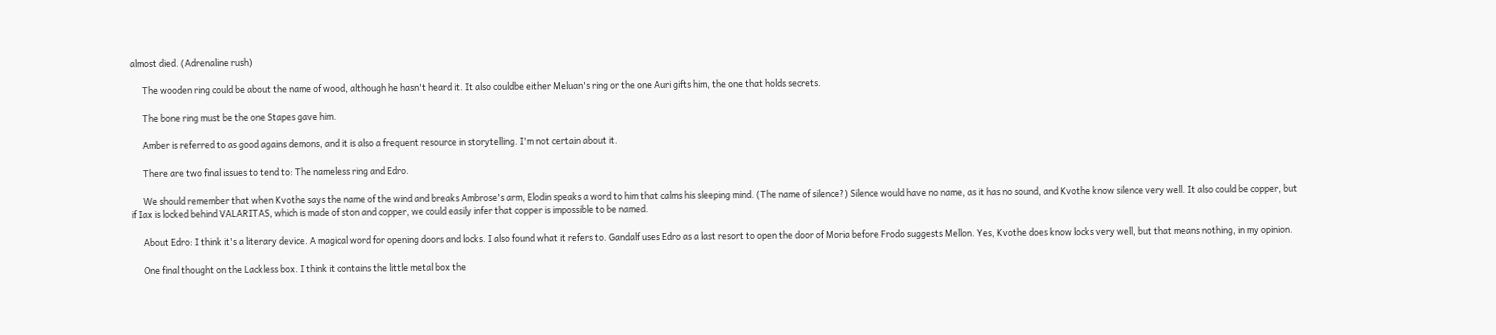almost died. (Adrenaline rush)

      The wooden ring could be about the name of wood, although he hasn't heard it. It also couldbe either Meluan's ring or the one Auri gifts him, the one that holds secrets.

      The bone ring must be the one Stapes gave him.

      Amber is referred to as good agains demons, and it is also a frequent resource in storytelling. I'm not certain about it.

      There are two final issues to tend to: The nameless ring and Edro.

      We should remember that when Kvothe says the name of the wind and breaks Ambrose's arm, Elodin speaks a word to him that calms his sleeping mind. (The name of silence?) Silence would have no name, as it has no sound, and Kvothe know silence very well. It also could be copper, but if Iax is locked behind VALARITAS, which is made of ston and copper, we could easily infer that copper is impossible to be named.

      About Edro: I think it's a literary device. A magical word for opening doors and locks. I also found what it refers to. Gandalf uses Edro as a last resort to open the door of Moria before Frodo suggests Mellon. Yes, Kvothe does know locks very well, but that means nothing, in my opinion.

      One final thought on the Lackless box. I think it contains the little metal box the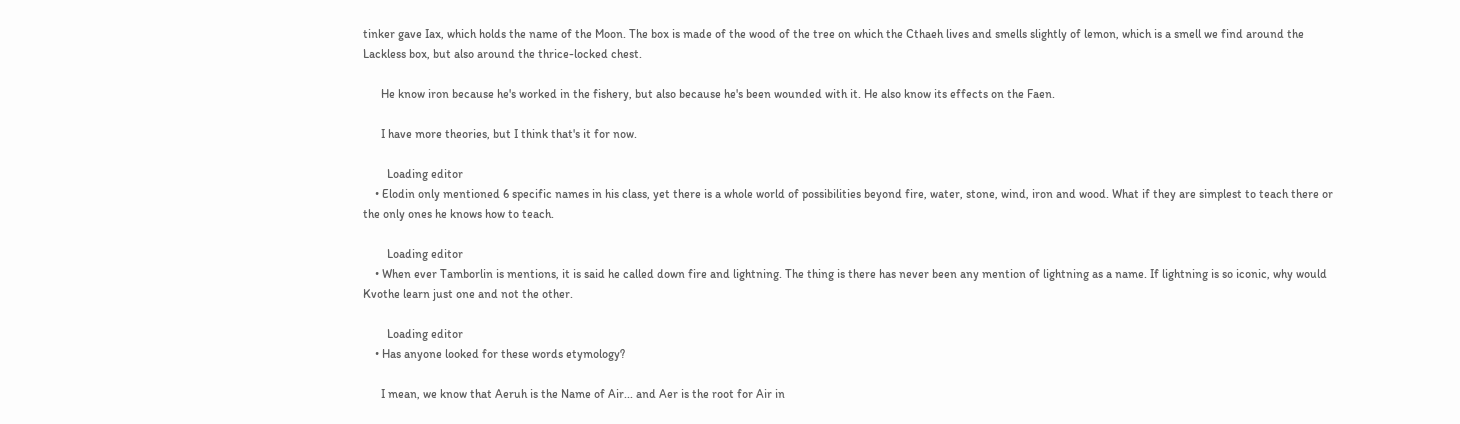tinker gave Iax, which holds the name of the Moon. The box is made of the wood of the tree on which the Cthaeh lives and smells slightly of lemon, which is a smell we find around the Lackless box, but also around the thrice-locked chest.

      He know iron because he's worked in the fishery, but also because he's been wounded with it. He also know its effects on the Faen.

      I have more theories, but I think that's it for now.

        Loading editor
    • Elodin only mentioned 6 specific names in his class, yet there is a whole world of possibilities beyond fire, water, stone, wind, iron and wood. What if they are simplest to teach there or the only ones he knows how to teach.

        Loading editor
    • When ever Tamborlin is mentions, it is said he called down fire and lightning. The thing is there has never been any mention of lightning as a name. If lightning is so iconic, why would Kvothe learn just one and not the other.

        Loading editor
    • Has anyone looked for these words etymology?

      I mean, we know that Aeruh is the Name of Air... and Aer is the root for Air in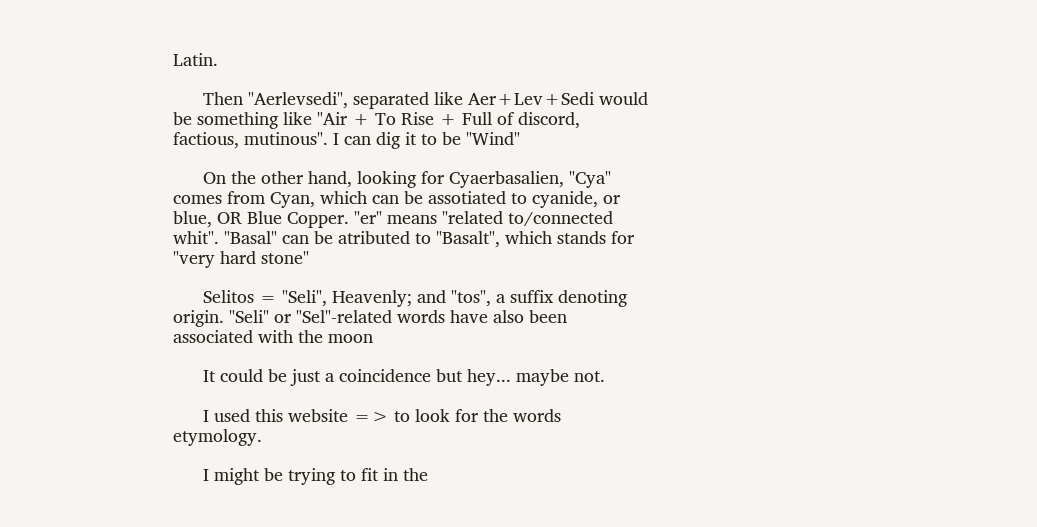Latin.

      Then "Aerlevsedi", separated like Aer+Lev+Sedi would be something like "Air + To Rise + Full of discord, factious, mutinous". I can dig it to be "Wind"

      On the other hand, looking for Cyaerbasalien, "Cya" comes from Cyan, which can be assotiated to cyanide, or blue, OR Blue Copper. "er" means "related to/connected whit". "Basal" can be atributed to "Basalt", which stands for "very hard stone"

      Selitos = "Seli", Heavenly; and "tos", a suffix denoting origin. "Seli" or "Sel"-related words have also been associated with the moon

      It could be just a coincidence but hey... maybe not.

      I used this website => to look for the words etymology.

      I might be trying to fit in the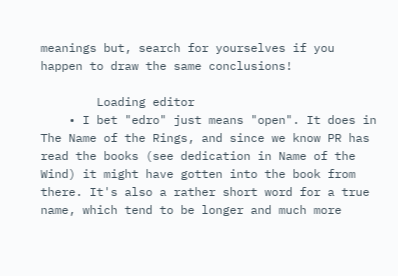meanings but, search for yourselves if you happen to draw the same conclusions!

        Loading editor
    • I bet "edro" just means "open". It does in The Name of the Rings, and since we know PR has read the books (see dedication in Name of the Wind) it might have gotten into the book from there. It's also a rather short word for a true name, which tend to be longer and much more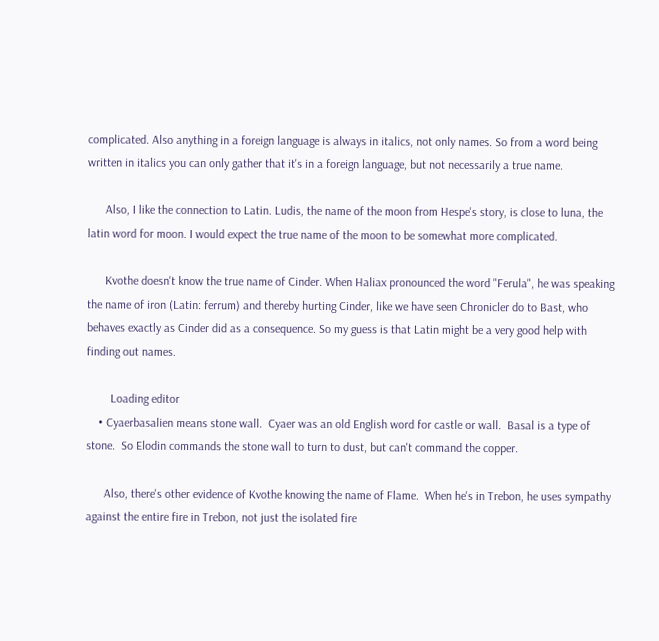complicated. Also anything in a foreign language is always in italics, not only names. So from a word being written in italics you can only gather that it's in a foreign language, but not necessarily a true name.

      Also, I like the connection to Latin. Ludis, the name of the moon from Hespe's story, is close to luna, the latin word for moon. I would expect the true name of the moon to be somewhat more complicated.

      Kvothe doesn't know the true name of Cinder. When Haliax pronounced the word "Ferula", he was speaking the name of iron (Latin: ferrum) and thereby hurting Cinder, like we have seen Chronicler do to Bast, who behaves exactly as Cinder did as a consequence. So my guess is that Latin might be a very good help with finding out names.

        Loading editor
    • Cyaerbasalien means stone wall.  Cyaer was an old English word for castle or wall.  Basal is a type of stone.  So Elodin commands the stone wall to turn to dust, but can't command the copper.

      Also, there's other evidence of Kvothe knowing the name of Flame.  When he's in Trebon, he uses sympathy against the entire fire in Trebon, not just the isolated fire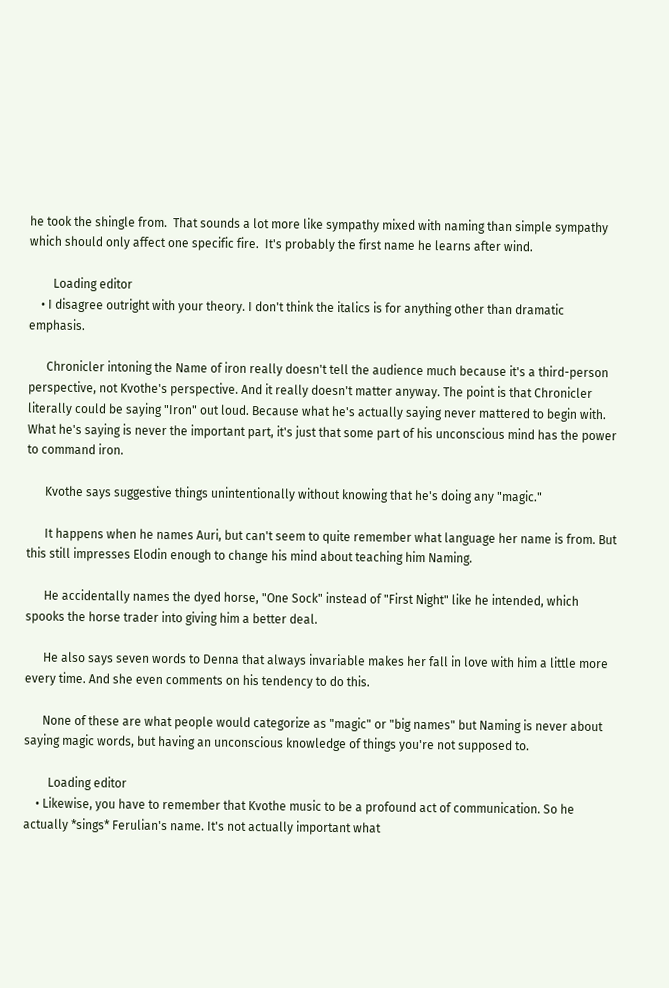he took the shingle from.  That sounds a lot more like sympathy mixed with naming than simple sympathy which should only affect one specific fire.  It's probably the first name he learns after wind.

        Loading editor
    • I disagree outright with your theory. I don't think the italics is for anything other than dramatic emphasis.

      Chronicler intoning the Name of iron really doesn't tell the audience much because it's a third-person perspective, not Kvothe's perspective. And it really doesn't matter anyway. The point is that Chronicler literally could be saying "Iron" out loud. Because what he's actually saying never mattered to begin with. What he's saying is never the important part, it's just that some part of his unconscious mind has the power to command iron.

      Kvothe says suggestive things unintentionally without knowing that he's doing any "magic."

      It happens when he names Auri, but can't seem to quite remember what language her name is from. But this still impresses Elodin enough to change his mind about teaching him Naming.

      He accidentally names the dyed horse, "One Sock" instead of "First Night" like he intended, which spooks the horse trader into giving him a better deal.

      He also says seven words to Denna that always invariable makes her fall in love with him a little more every time. And she even comments on his tendency to do this.

      None of these are what people would categorize as "magic" or "big names" but Naming is never about saying magic words, but having an unconscious knowledge of things you're not supposed to.

        Loading editor
    • Likewise, you have to remember that Kvothe music to be a profound act of communication. So he actually *sings* Ferulian's name. It's not actually important what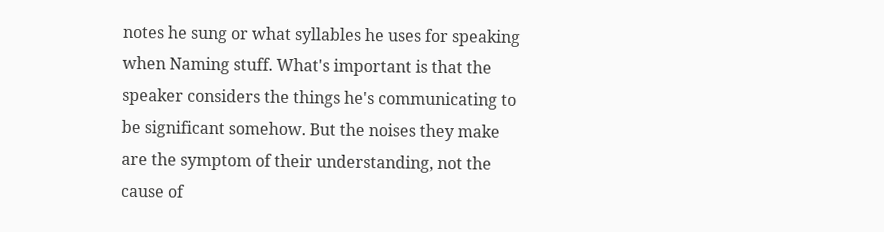notes he sung or what syllables he uses for speaking when Naming stuff. What's important is that the speaker considers the things he's communicating to be significant somehow. But the noises they make are the symptom of their understanding, not the cause of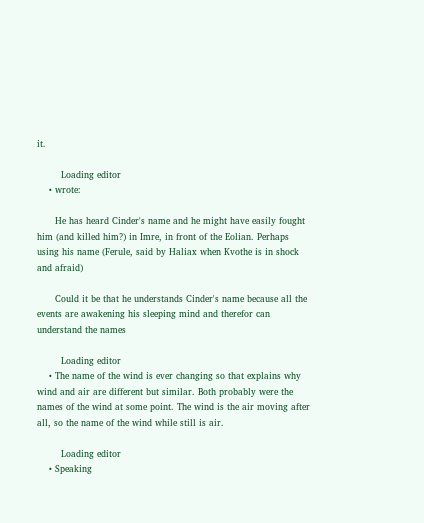it.

        Loading editor
    • wrote:

      He has heard Cinder's name and he might have easily fought him (and killed him?) in Imre, in front of the Eolian. Perhaps using his name (Ferule, said by Haliax when Kvothe is in shock and afraid)

      Could it be that he understands Cinder's name because all the events are awakening his sleeping mind and therefor can understand the names

        Loading editor
    • The name of the wind is ever changing so that explains why wind and air are different but similar. Both probably were the names of the wind at some point. The wind is the air moving after all, so the name of the wind while still is air.

        Loading editor
    • Speaking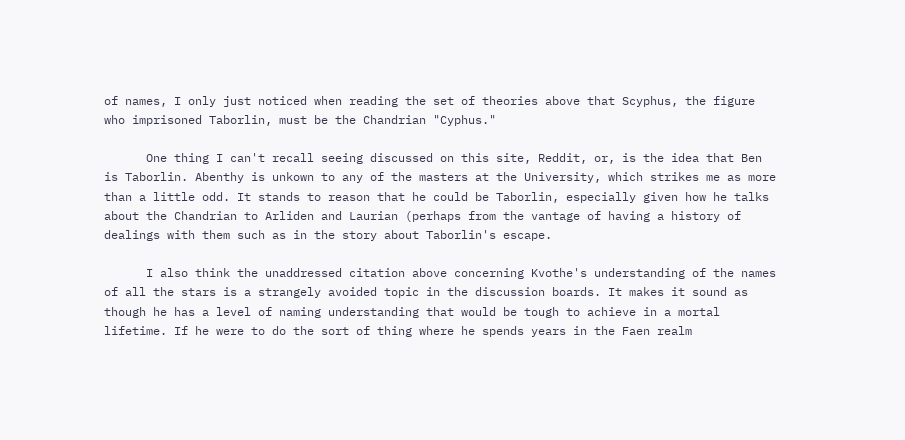of names, I only just noticed when reading the set of theories above that Scyphus, the figure who imprisoned Taborlin, must be the Chandrian "Cyphus."

      One thing I can't recall seeing discussed on this site, Reddit, or, is the idea that Ben is Taborlin. Abenthy is unkown to any of the masters at the University, which strikes me as more than a little odd. It stands to reason that he could be Taborlin, especially given how he talks about the Chandrian to Arliden and Laurian (perhaps from the vantage of having a history of dealings with them such as in the story about Taborlin's escape.

      I also think the unaddressed citation above concerning Kvothe's understanding of the names of all the stars is a strangely avoided topic in the discussion boards. It makes it sound as though he has a level of naming understanding that would be tough to achieve in a mortal lifetime. If he were to do the sort of thing where he spends years in the Faen realm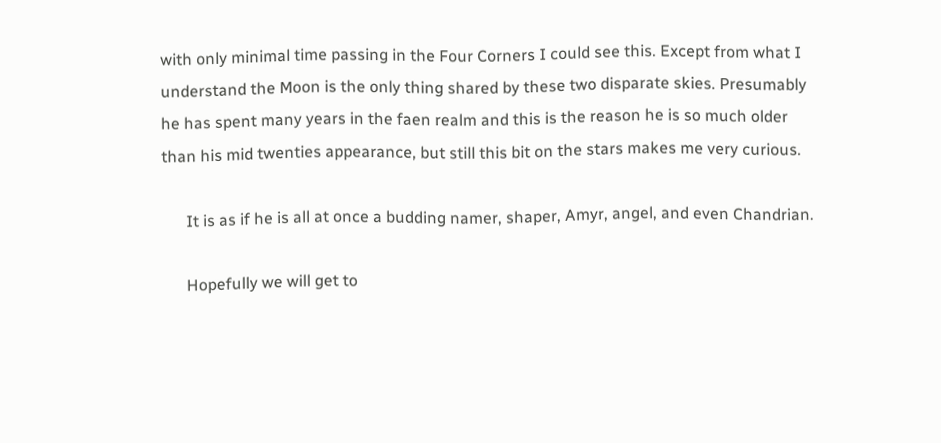with only minimal time passing in the Four Corners I could see this. Except from what I understand the Moon is the only thing shared by these two disparate skies. Presumably he has spent many years in the faen realm and this is the reason he is so much older than his mid twenties appearance, but still this bit on the stars makes me very curious.

      It is as if he is all at once a budding namer, shaper, Amyr, angel, and even Chandrian.

      Hopefully we will get to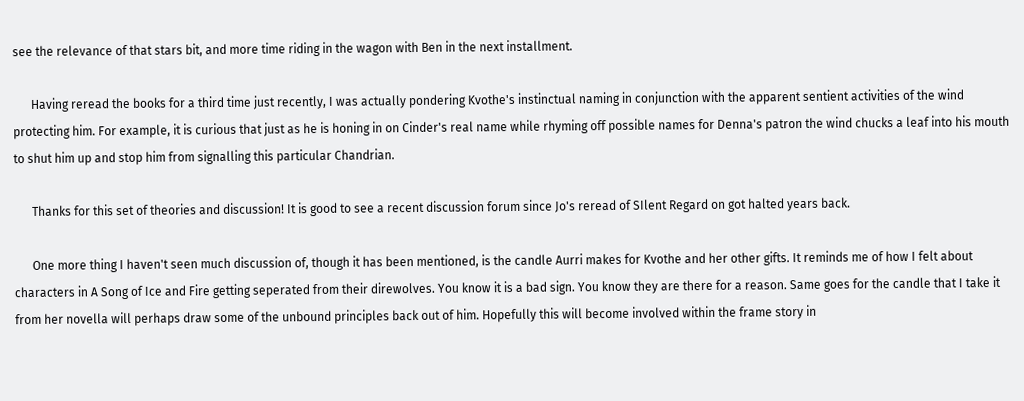see the relevance of that stars bit, and more time riding in the wagon with Ben in the next installment.

      Having reread the books for a third time just recently, I was actually pondering Kvothe's instinctual naming in conjunction with the apparent sentient activities of the wind protecting him. For example, it is curious that just as he is honing in on Cinder's real name while rhyming off possible names for Denna's patron the wind chucks a leaf into his mouth to shut him up and stop him from signalling this particular Chandrian.

      Thanks for this set of theories and discussion! It is good to see a recent discussion forum since Jo's reread of SIlent Regard on got halted years back.

      One more thing I haven't seen much discussion of, though it has been mentioned, is the candle Aurri makes for Kvothe and her other gifts. It reminds me of how I felt about characters in A Song of Ice and Fire getting seperated from their direwolves. You know it is a bad sign. You know they are there for a reason. Same goes for the candle that I take it from her novella will perhaps draw some of the unbound principles back out of him. Hopefully this will become involved within the frame story in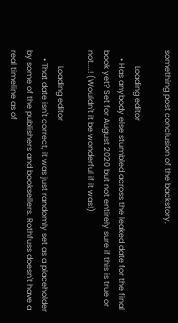something post conclusion of the backstory.

        Loading editor
    • Has anybody else stumbled across the leaked date for the final book yet? Set for August 2020 but not entirely sure if this is true or not....! (Wouldn't it be wonderful if it was!)

        Loading editor
    • That date isn't correct, it was just randomly set as a placeholder by some of the publishers and booksellers. Rothfuss doesn't have a real timeline as of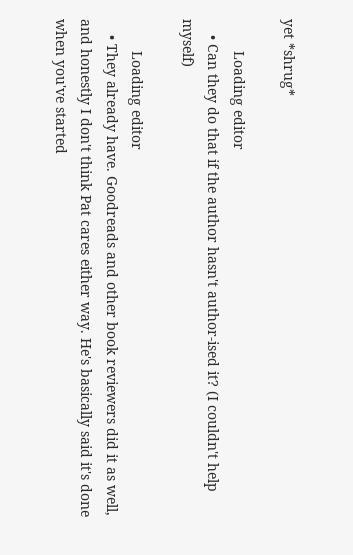yet *shrug*

        Loading editor
    • Can they do that if the author hasn't author-ised it? (I couldn't help myself)

        Loading editor
    • They already have. Goodreads and other book reviewers did it as well, and honestly I don't think Pat cares either way. He's basically said it's done when you've started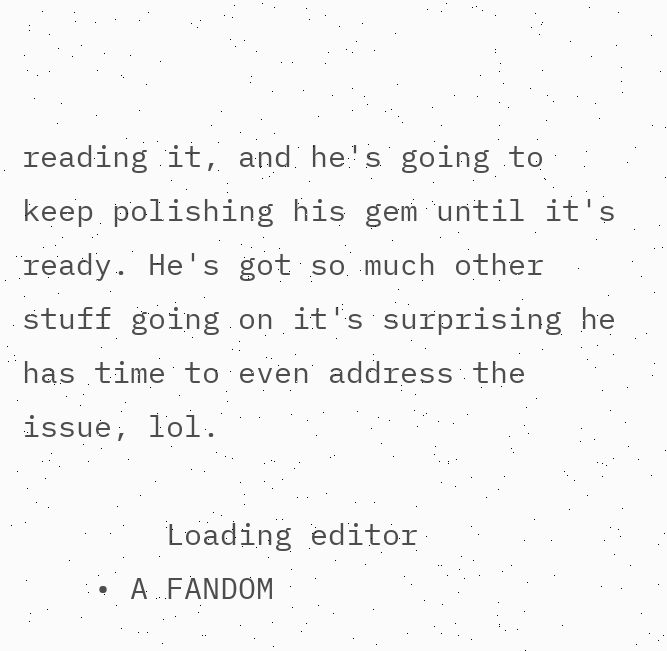reading it, and he's going to keep polishing his gem until it's ready. He's got so much other stuff going on it's surprising he has time to even address the issue, lol.

        Loading editor
    • A FANDOM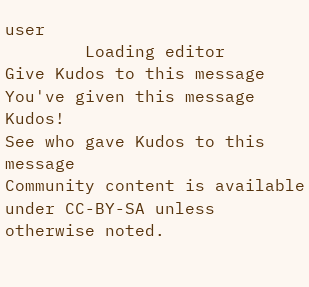user
        Loading editor
Give Kudos to this message
You've given this message Kudos!
See who gave Kudos to this message
Community content is available under CC-BY-SA unless otherwise noted.